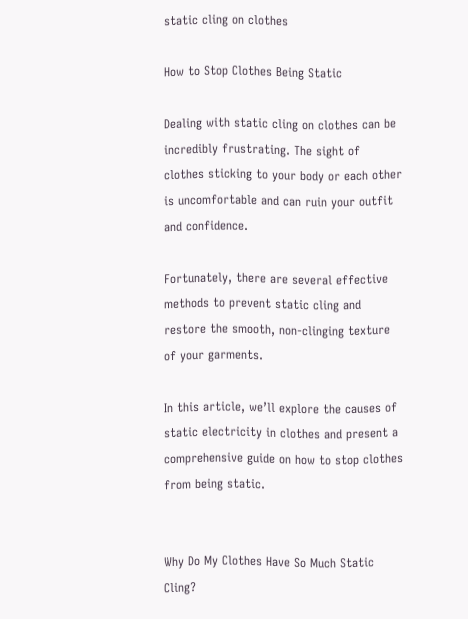static cling on clothes

How to Stop Clothes Being Static

Dealing with static cling on clothes can be incredibly frustrating. The sight of clothes sticking to your body or each other is uncomfortable and can ruin your outfit and confidence.

Fortunately, there are several effective methods to prevent static cling and restore the smooth, non-clinging texture of your garments.

In this article, we’ll explore the causes of static electricity in clothes and present a comprehensive guide on how to stop clothes from being static.


Why Do My Clothes Have So Much Static Cling?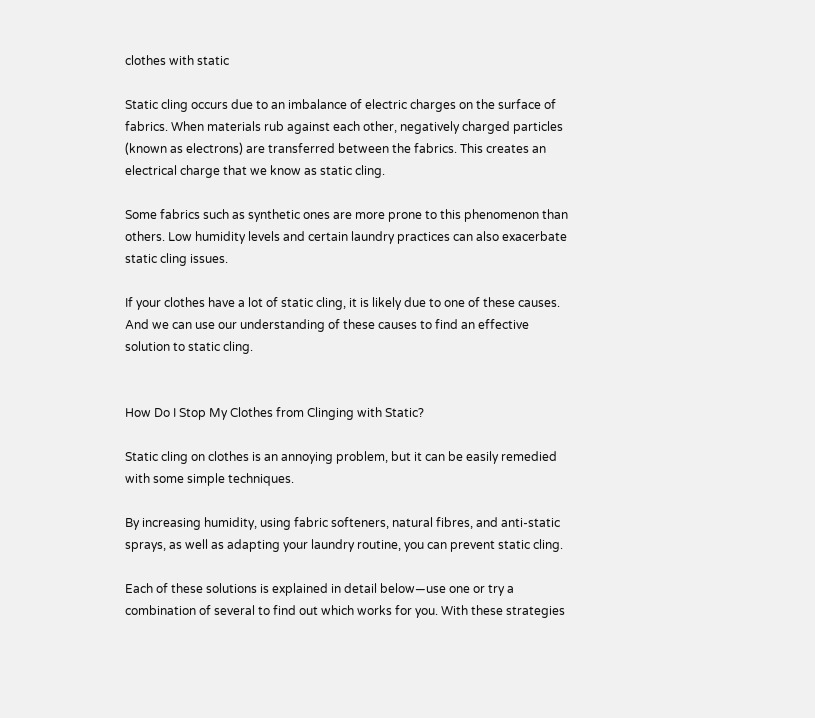clothes with static

Static cling occurs due to an imbalance of electric charges on the surface of fabrics. When materials rub against each other, negatively charged particles (known as electrons) are transferred between the fabrics. This creates an electrical charge that we know as static cling.

Some fabrics such as synthetic ones are more prone to this phenomenon than others. Low humidity levels and certain laundry practices can also exacerbate static cling issues.

If your clothes have a lot of static cling, it is likely due to one of these causes. And we can use our understanding of these causes to find an effective solution to static cling.


How Do I Stop My Clothes from Clinging with Static?

Static cling on clothes is an annoying problem, but it can be easily remedied with some simple techniques.

By increasing humidity, using fabric softeners, natural fibres, and anti-static sprays, as well as adapting your laundry routine, you can prevent static cling.

Each of these solutions is explained in detail below—use one or try a combination of several to find out which works for you. With these strategies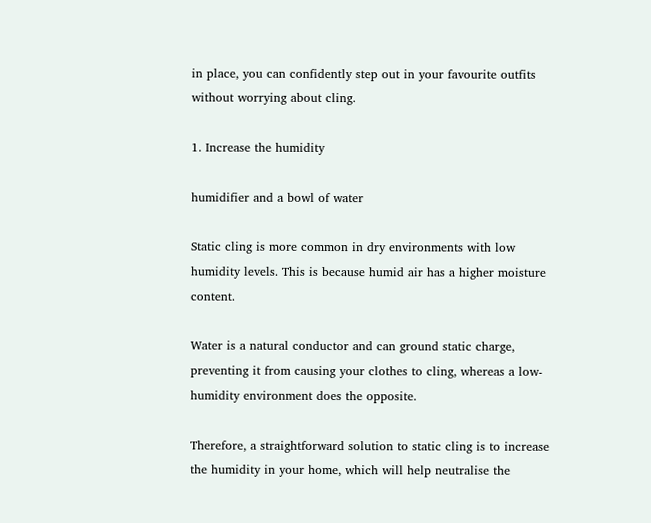in place, you can confidently step out in your favourite outfits without worrying about cling.

1. Increase the humidity

humidifier and a bowl of water

Static cling is more common in dry environments with low humidity levels. This is because humid air has a higher moisture content.

Water is a natural conductor and can ground static charge, preventing it from causing your clothes to cling, whereas a low-humidity environment does the opposite.

Therefore, a straightforward solution to static cling is to increase the humidity in your home, which will help neutralise the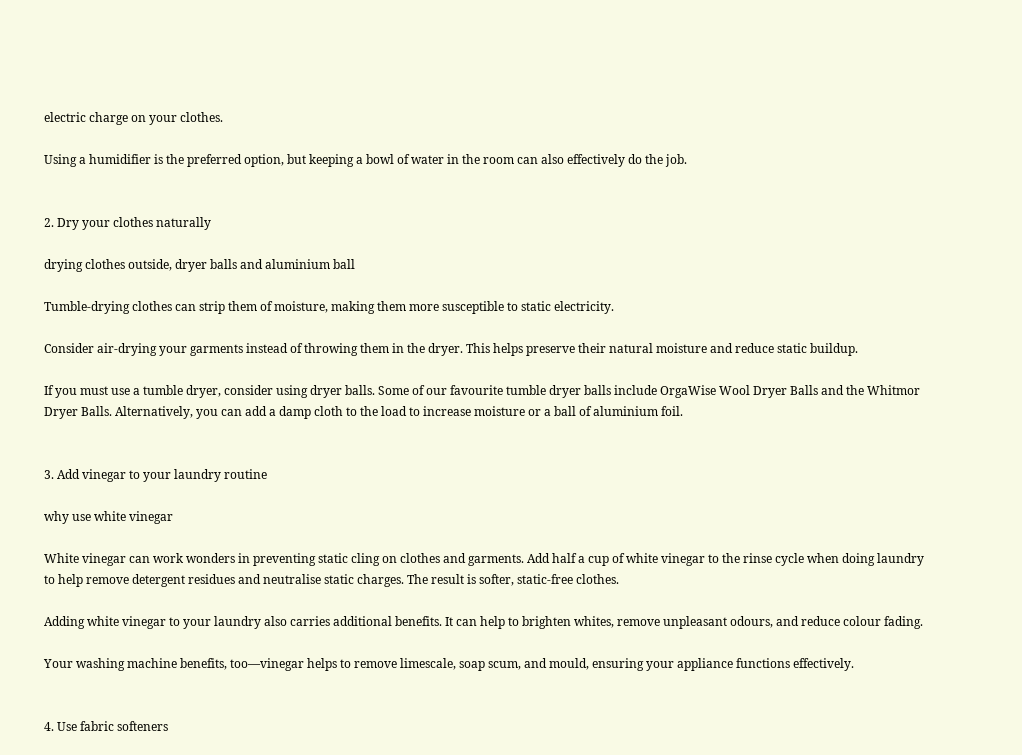electric charge on your clothes.

Using a humidifier is the preferred option, but keeping a bowl of water in the room can also effectively do the job.


2. Dry your clothes naturally

drying clothes outside, dryer balls and aluminium ball

Tumble-drying clothes can strip them of moisture, making them more susceptible to static electricity.

Consider air-drying your garments instead of throwing them in the dryer. This helps preserve their natural moisture and reduce static buildup.

If you must use a tumble dryer, consider using dryer balls. Some of our favourite tumble dryer balls include OrgaWise Wool Dryer Balls and the Whitmor Dryer Balls. Alternatively, you can add a damp cloth to the load to increase moisture or a ball of aluminium foil.


3. Add vinegar to your laundry routine

why use white vinegar

White vinegar can work wonders in preventing static cling on clothes and garments. Add half a cup of white vinegar to the rinse cycle when doing laundry to help remove detergent residues and neutralise static charges. The result is softer, static-free clothes.

Adding white vinegar to your laundry also carries additional benefits. It can help to brighten whites, remove unpleasant odours, and reduce colour fading.

Your washing machine benefits, too—vinegar helps to remove limescale, soap scum, and mould, ensuring your appliance functions effectively.


4. Use fabric softeners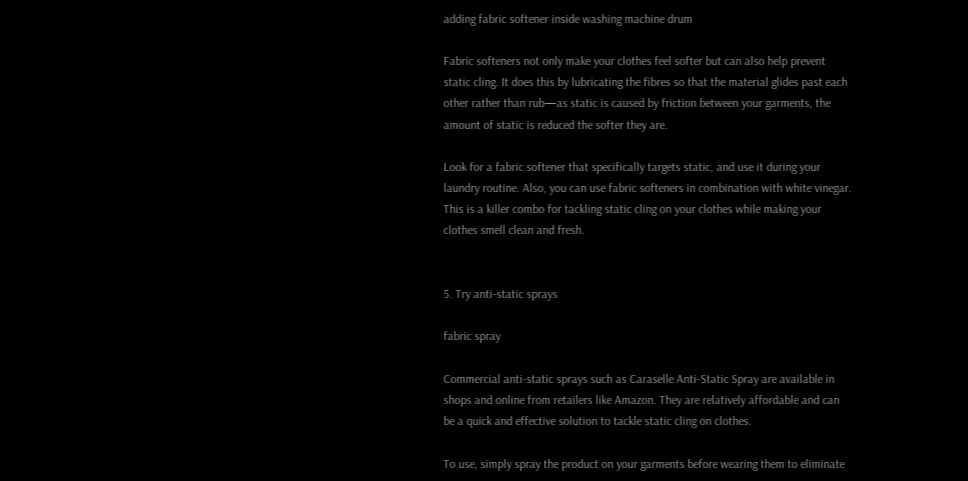adding fabric softener inside washing machine drum

Fabric softeners not only make your clothes feel softer but can also help prevent static cling. It does this by lubricating the fibres so that the material glides past each other rather than rub—as static is caused by friction between your garments, the amount of static is reduced the softer they are.

Look for a fabric softener that specifically targets static, and use it during your laundry routine. Also, you can use fabric softeners in combination with white vinegar. This is a killer combo for tackling static cling on your clothes while making your clothes smell clean and fresh.


5. Try anti-static sprays

fabric spray

Commercial anti-static sprays such as Caraselle Anti-Static Spray are available in shops and online from retailers like Amazon. They are relatively affordable and can be a quick and effective solution to tackle static cling on clothes.

To use, simply spray the product on your garments before wearing them to eliminate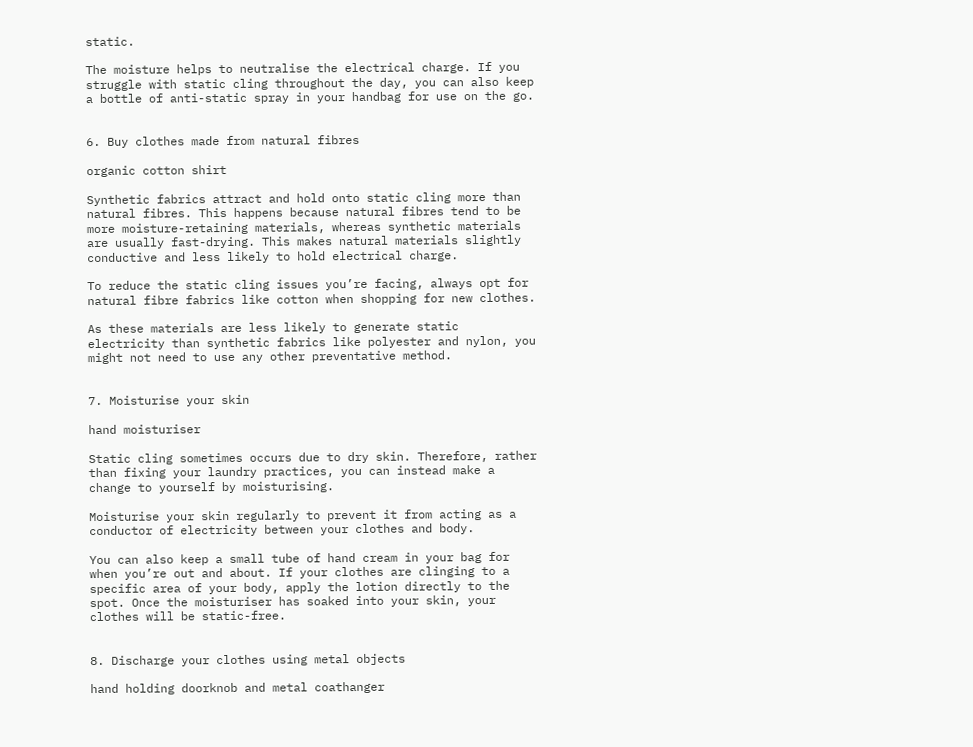static.

The moisture helps to neutralise the electrical charge. If you struggle with static cling throughout the day, you can also keep a bottle of anti-static spray in your handbag for use on the go.


6. Buy clothes made from natural fibres

organic cotton shirt

Synthetic fabrics attract and hold onto static cling more than natural fibres. This happens because natural fibres tend to be more moisture-retaining materials, whereas synthetic materials are usually fast-drying. This makes natural materials slightly conductive and less likely to hold electrical charge.

To reduce the static cling issues you’re facing, always opt for natural fibre fabrics like cotton when shopping for new clothes.

As these materials are less likely to generate static electricity than synthetic fabrics like polyester and nylon, you might not need to use any other preventative method.


7. Moisturise your skin

hand moisturiser

Static cling sometimes occurs due to dry skin. Therefore, rather than fixing your laundry practices, you can instead make a change to yourself by moisturising.

Moisturise your skin regularly to prevent it from acting as a conductor of electricity between your clothes and body.

You can also keep a small tube of hand cream in your bag for when you’re out and about. If your clothes are clinging to a specific area of your body, apply the lotion directly to the spot. Once the moisturiser has soaked into your skin, your clothes will be static-free.


8. Discharge your clothes using metal objects

hand holding doorknob and metal coathanger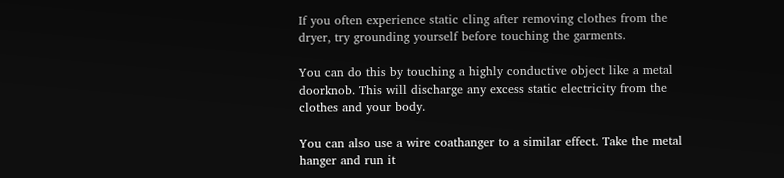If you often experience static cling after removing clothes from the dryer, try grounding yourself before touching the garments.

You can do this by touching a highly conductive object like a metal doorknob. This will discharge any excess static electricity from the clothes and your body.

You can also use a wire coathanger to a similar effect. Take the metal hanger and run it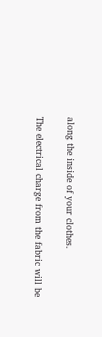along the inside of your clothes.

The electrical charge from the fabric will be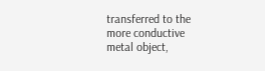transferred to the more conductive metal object,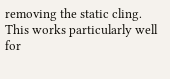removing the static cling. This works particularly well for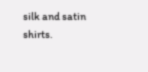silk and satin shirts.